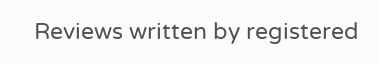Reviews written by registered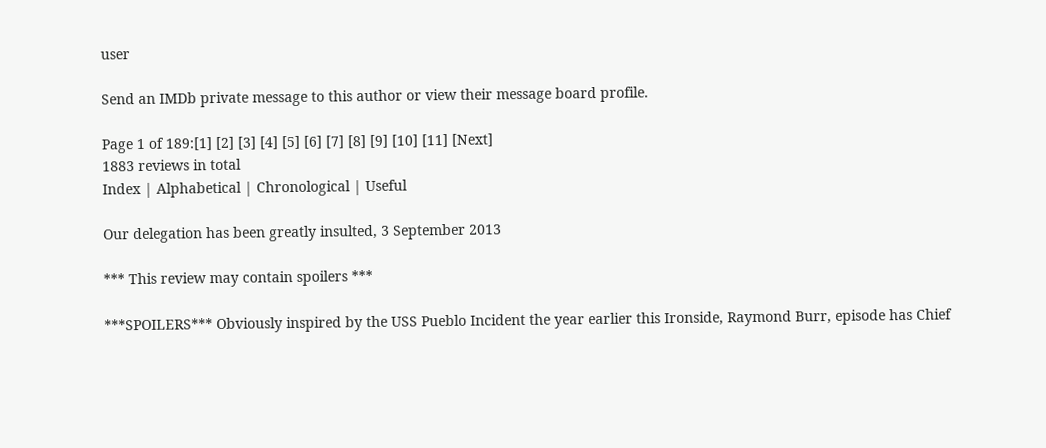user

Send an IMDb private message to this author or view their message board profile.

Page 1 of 189:[1] [2] [3] [4] [5] [6] [7] [8] [9] [10] [11] [Next]
1883 reviews in total
Index | Alphabetical | Chronological | Useful

Our delegation has been greatly insulted, 3 September 2013

*** This review may contain spoilers ***

***SPOILERS*** Obviously inspired by the USS Pueblo Incident the year earlier this Ironside, Raymond Burr, episode has Chief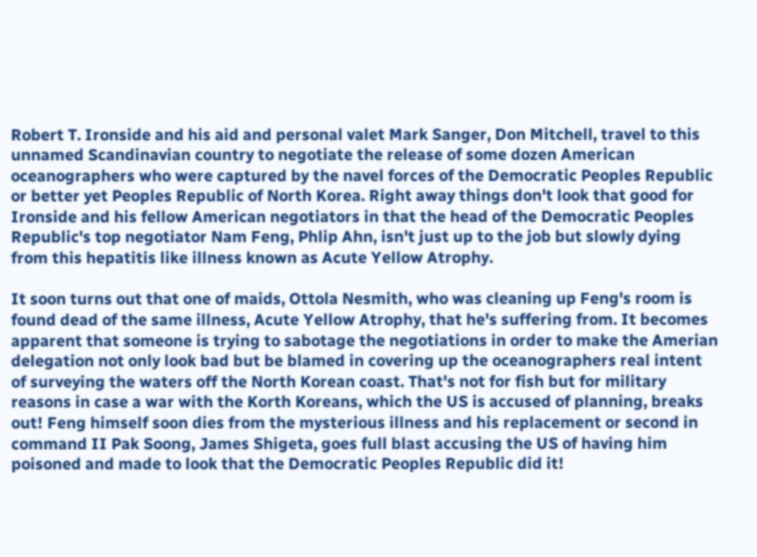Robert T. Ironside and his aid and personal valet Mark Sanger, Don Mitchell, travel to this unnamed Scandinavian country to negotiate the release of some dozen American oceanographers who were captured by the navel forces of the Democratic Peoples Republic or better yet Peoples Republic of North Korea. Right away things don't look that good for Ironside and his fellow American negotiators in that the head of the Democratic Peoples Republic's top negotiator Nam Feng, Phlip Ahn, isn't just up to the job but slowly dying from this hepatitis like illness known as Acute Yellow Atrophy.

It soon turns out that one of maids, Ottola Nesmith, who was cleaning up Feng's room is found dead of the same illness, Acute Yellow Atrophy, that he's suffering from. It becomes apparent that someone is trying to sabotage the negotiations in order to make the Amerian delegation not only look bad but be blamed in covering up the oceanographers real intent of surveying the waters off the North Korean coast. That's not for fish but for military reasons in case a war with the Korth Koreans, which the US is accused of planning, breaks out! Feng himself soon dies from the mysterious illness and his replacement or second in command II Pak Soong, James Shigeta, goes full blast accusing the US of having him poisoned and made to look that the Democratic Peoples Republic did it!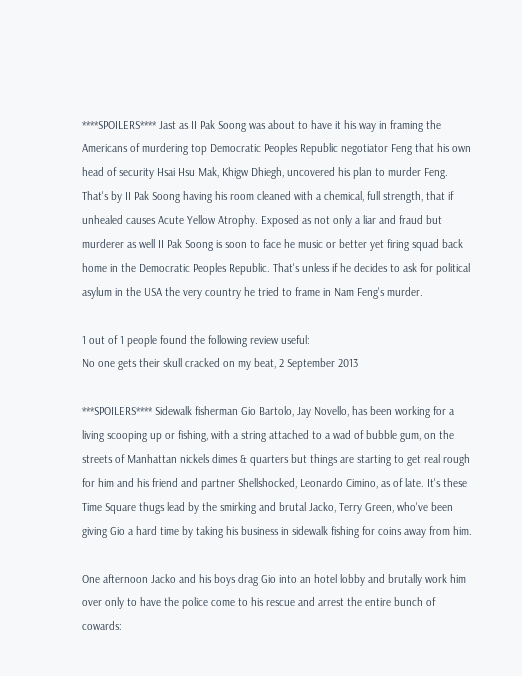****SPOILERS**** Jast as II Pak Soong was about to have it his way in framing the Americans of murdering top Democratic Peoples Republic negotiator Feng that his own head of security Hsai Hsu Mak, Khigw Dhiegh, uncovered his plan to murder Feng. That's by II Pak Soong having his room cleaned with a chemical, full strength, that if unhealed causes Acute Yellow Atrophy. Exposed as not only a liar and fraud but murderer as well II Pak Soong is soon to face he music or better yet firing squad back home in the Democratic Peoples Republic. That's unless if he decides to ask for political asylum in the USA the very country he tried to frame in Nam Feng's murder.

1 out of 1 people found the following review useful:
No one gets their skull cracked on my beat, 2 September 2013

***SPOILERS**** Sidewalk fisherman Gio Bartolo, Jay Novello, has been working for a living scooping up or fishing, with a string attached to a wad of bubble gum, on the streets of Manhattan nickels dimes & quarters but things are starting to get real rough for him and his friend and partner Shellshocked, Leonardo Cimino, as of late. It's these Time Square thugs lead by the smirking and brutal Jacko, Terry Green, who've been giving Gio a hard time by taking his business in sidewalk fishing for coins away from him.

One afternoon Jacko and his boys drag Gio into an hotel lobby and brutally work him over only to have the police come to his rescue and arrest the entire bunch of cowards: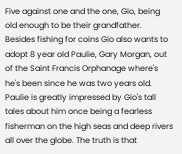Five against one and the one, Gio, being old enough to be their grandfather. Besides fishing for coins Gio also wants to adopt 8 year old Paulie, Gary Morgan, out of the Saint Francis Orphanage where's he's been since he was two years old. Paulie is greatly impressed by Gio's tall tales about him once being a fearless fisherman on the high seas and deep rivers all over the globe. The truth is that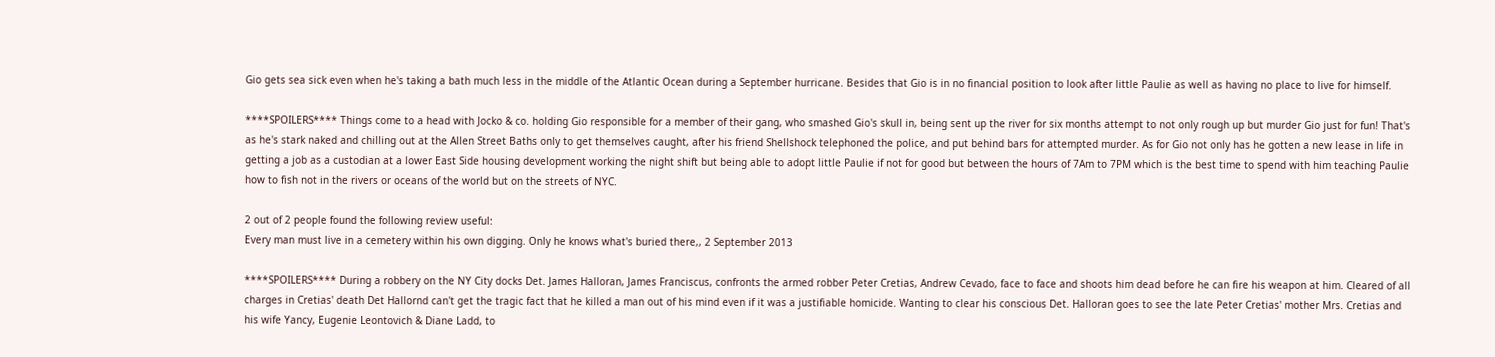Gio gets sea sick even when he's taking a bath much less in the middle of the Atlantic Ocean during a September hurricane. Besides that Gio is in no financial position to look after little Paulie as well as having no place to live for himself.

****SPOILERS**** Things come to a head with Jocko & co. holding Gio responsible for a member of their gang, who smashed Gio's skull in, being sent up the river for six months attempt to not only rough up but murder Gio just for fun! That's as he's stark naked and chilling out at the Allen Street Baths only to get themselves caught, after his friend Shellshock telephoned the police, and put behind bars for attempted murder. As for Gio not only has he gotten a new lease in life in getting a job as a custodian at a lower East Side housing development working the night shift but being able to adopt little Paulie if not for good but between the hours of 7Am to 7PM which is the best time to spend with him teaching Paulie how to fish not in the rivers or oceans of the world but on the streets of NYC.

2 out of 2 people found the following review useful:
Every man must live in a cemetery within his own digging. Only he knows what's buried there,, 2 September 2013

****SPOILERS**** During a robbery on the NY City docks Det. James Halloran, James Franciscus, confronts the armed robber Peter Cretias, Andrew Cevado, face to face and shoots him dead before he can fire his weapon at him. Cleared of all charges in Cretias' death Det Hallornd can't get the tragic fact that he killed a man out of his mind even if it was a justifiable homicide. Wanting to clear his conscious Det. Halloran goes to see the late Peter Cretias' mother Mrs. Cretias and his wife Yancy, Eugenie Leontovich & Diane Ladd, to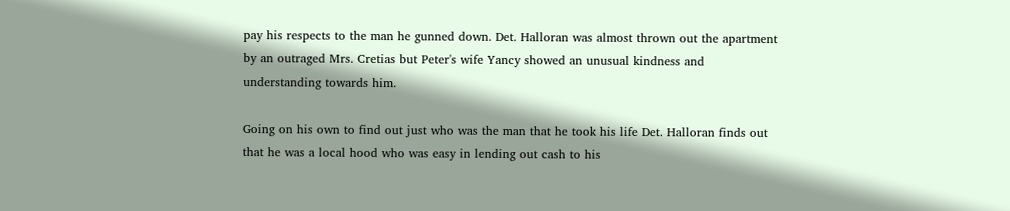pay his respects to the man he gunned down. Det. Halloran was almost thrown out the apartment by an outraged Mrs. Cretias but Peter's wife Yancy showed an unusual kindness and understanding towards him.

Going on his own to find out just who was the man that he took his life Det. Halloran finds out that he was a local hood who was easy in lending out cash to his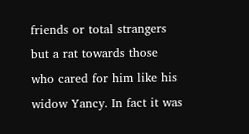friends or total strangers but a rat towards those who cared for him like his widow Yancy. In fact it was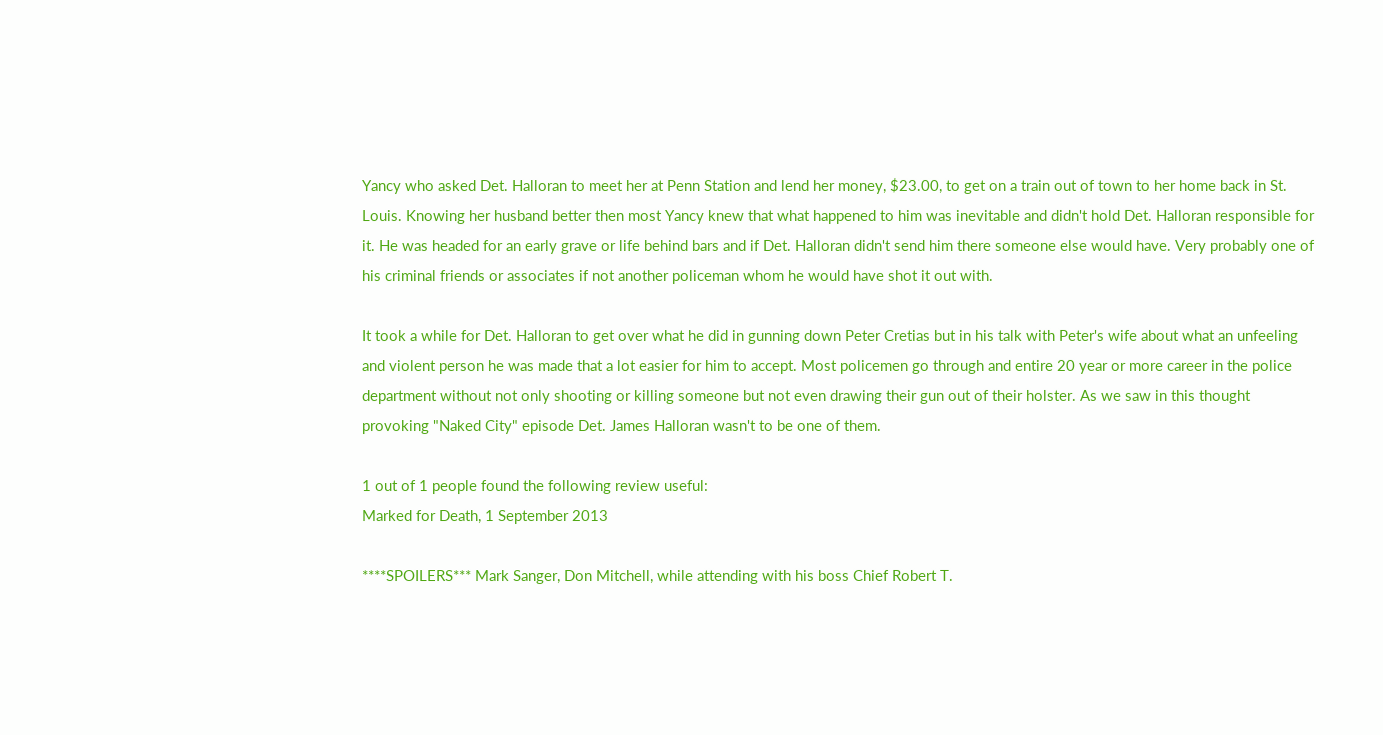Yancy who asked Det. Halloran to meet her at Penn Station and lend her money, $23.00, to get on a train out of town to her home back in St. Louis. Knowing her husband better then most Yancy knew that what happened to him was inevitable and didn't hold Det. Halloran responsible for it. He was headed for an early grave or life behind bars and if Det. Halloran didn't send him there someone else would have. Very probably one of his criminal friends or associates if not another policeman whom he would have shot it out with.

It took a while for Det. Halloran to get over what he did in gunning down Peter Cretias but in his talk with Peter's wife about what an unfeeling and violent person he was made that a lot easier for him to accept. Most policemen go through and entire 20 year or more career in the police department without not only shooting or killing someone but not even drawing their gun out of their holster. As we saw in this thought provoking "Naked City" episode Det. James Halloran wasn't to be one of them.

1 out of 1 people found the following review useful:
Marked for Death, 1 September 2013

****SPOILERS*** Mark Sanger, Don Mitchell, while attending with his boss Chief Robert T.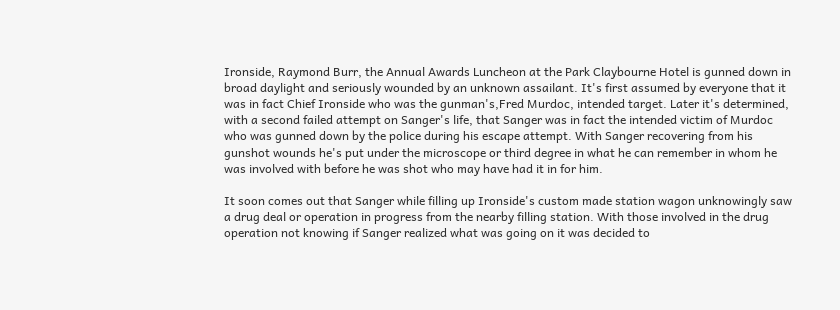Ironside, Raymond Burr, the Annual Awards Luncheon at the Park Claybourne Hotel is gunned down in broad daylight and seriously wounded by an unknown assailant. It's first assumed by everyone that it was in fact Chief Ironside who was the gunman's,Fred Murdoc, intended target. Later it's determined, with a second failed attempt on Sanger's life, that Sanger was in fact the intended victim of Murdoc who was gunned down by the police during his escape attempt. With Sanger recovering from his gunshot wounds he's put under the microscope or third degree in what he can remember in whom he was involved with before he was shot who may have had it in for him.

It soon comes out that Sanger while filling up Ironside's custom made station wagon unknowingly saw a drug deal or operation in progress from the nearby filling station. With those involved in the drug operation not knowing if Sanger realized what was going on it was decided to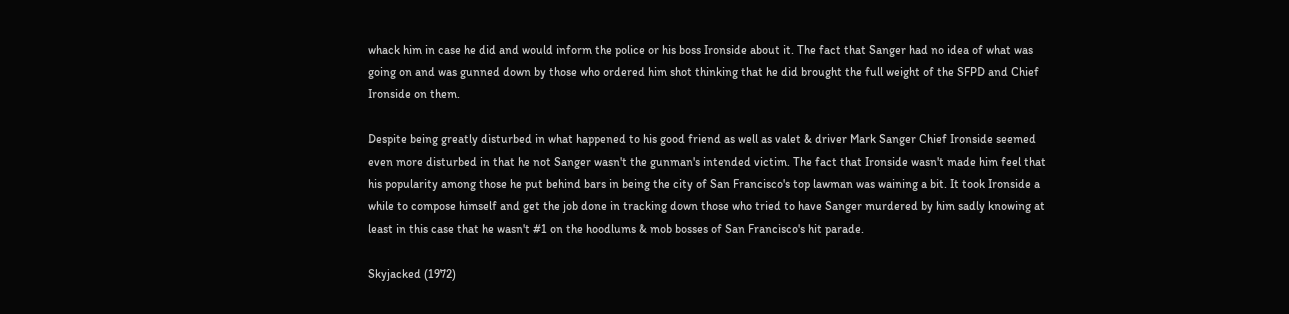whack him in case he did and would inform the police or his boss Ironside about it. The fact that Sanger had no idea of what was going on and was gunned down by those who ordered him shot thinking that he did brought the full weight of the SFPD and Chief Ironside on them.

Despite being greatly disturbed in what happened to his good friend as well as valet & driver Mark Sanger Chief Ironside seemed even more disturbed in that he not Sanger wasn't the gunman's intended victim. The fact that Ironside wasn't made him feel that his popularity among those he put behind bars in being the city of San Francisco's top lawman was waining a bit. It took Ironside a while to compose himself and get the job done in tracking down those who tried to have Sanger murdered by him sadly knowing at least in this case that he wasn't #1 on the hoodlums & mob bosses of San Francisco's hit parade.

Skyjacked (1972)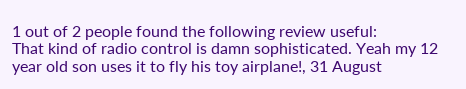1 out of 2 people found the following review useful:
That kind of radio control is damn sophisticated. Yeah my 12 year old son uses it to fly his toy airplane!, 31 August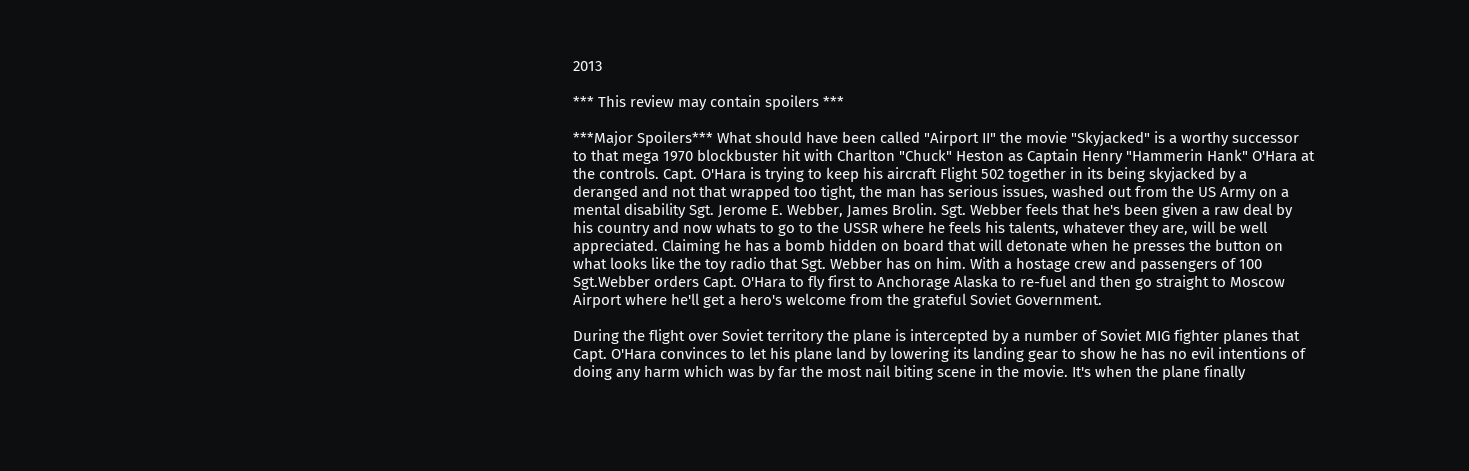2013

*** This review may contain spoilers ***

***Major Spoilers*** What should have been called "Airport II" the movie "Skyjacked" is a worthy successor to that mega 1970 blockbuster hit with Charlton "Chuck" Heston as Captain Henry "Hammerin Hank" O'Hara at the controls. Capt. O'Hara is trying to keep his aircraft Flight 502 together in its being skyjacked by a deranged and not that wrapped too tight, the man has serious issues, washed out from the US Army on a mental disability Sgt. Jerome E. Webber, James Brolin. Sgt. Webber feels that he's been given a raw deal by his country and now whats to go to the USSR where he feels his talents, whatever they are, will be well appreciated. Claiming he has a bomb hidden on board that will detonate when he presses the button on what looks like the toy radio that Sgt. Webber has on him. With a hostage crew and passengers of 100 Sgt.Webber orders Capt. O'Hara to fly first to Anchorage Alaska to re-fuel and then go straight to Moscow Airport where he'll get a hero's welcome from the grateful Soviet Government.

During the flight over Soviet territory the plane is intercepted by a number of Soviet MIG fighter planes that Capt. O'Hara convinces to let his plane land by lowering its landing gear to show he has no evil intentions of doing any harm which was by far the most nail biting scene in the movie. It's when the plane finally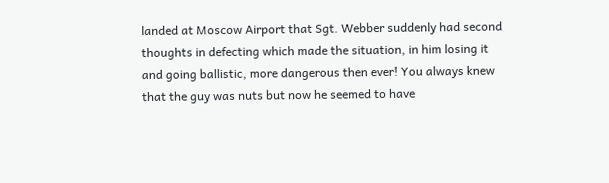landed at Moscow Airport that Sgt. Webber suddenly had second thoughts in defecting which made the situation, in him losing it and going ballistic, more dangerous then ever! You always knew that the guy was nuts but now he seemed to have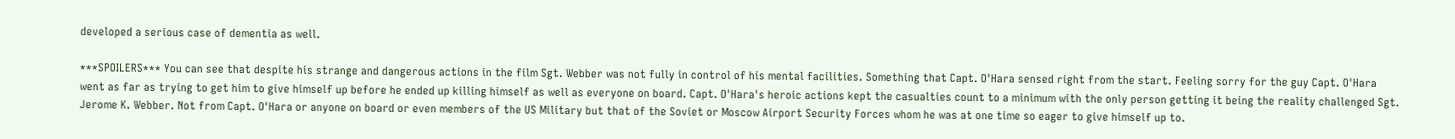developed a serious case of dementia as well.

***SPOILERS*** You can see that despite his strange and dangerous actions in the film Sgt. Webber was not fully in control of his mental facilities. Something that Capt. O'Hara sensed right from the start. Feeling sorry for the guy Capt. O'Hara went as far as trying to get him to give himself up before he ended up killing himself as well as everyone on board. Capt. O'Hara's heroic actions kept the casualties count to a minimum with the only person getting it being the reality challenged Sgt. Jerome K. Webber. Not from Capt. O'Hara or anyone on board or even members of the US Military but that of the Soviet or Moscow Airport Security Forces whom he was at one time so eager to give himself up to.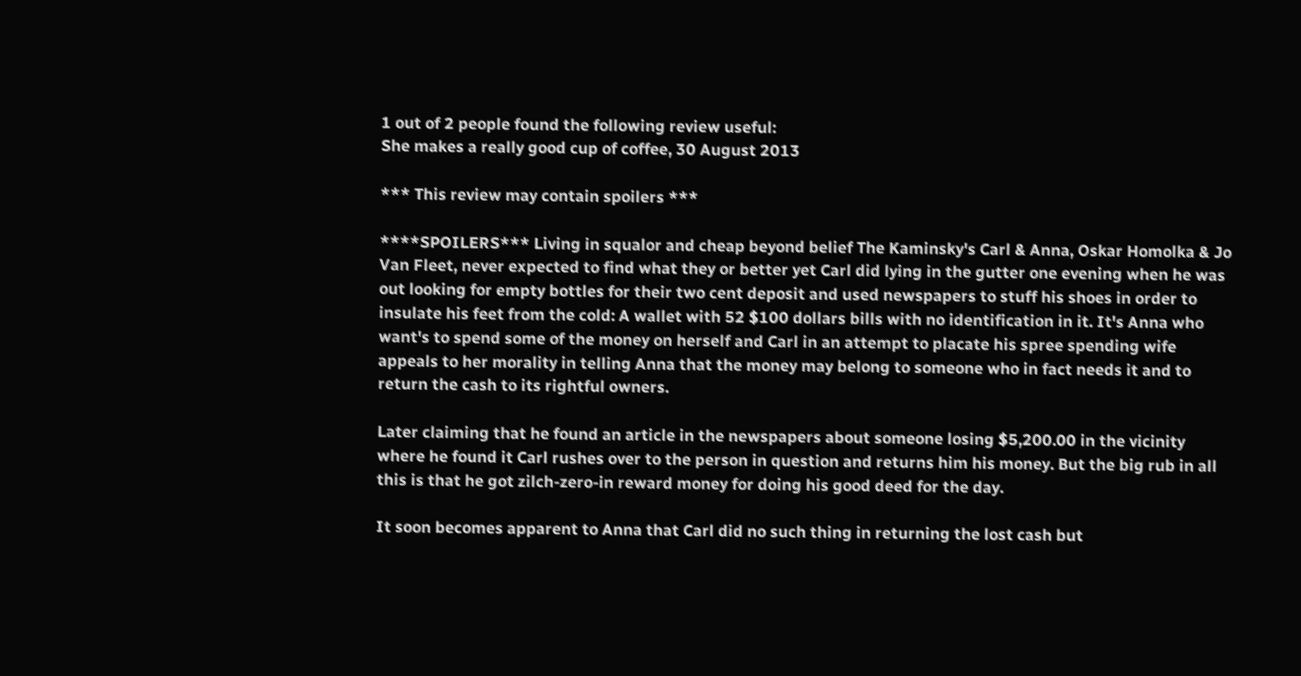1 out of 2 people found the following review useful:
She makes a really good cup of coffee, 30 August 2013

*** This review may contain spoilers ***

****SPOILERS*** Living in squalor and cheap beyond belief The Kaminsky's Carl & Anna, Oskar Homolka & Jo Van Fleet, never expected to find what they or better yet Carl did lying in the gutter one evening when he was out looking for empty bottles for their two cent deposit and used newspapers to stuff his shoes in order to insulate his feet from the cold: A wallet with 52 $100 dollars bills with no identification in it. It's Anna who want's to spend some of the money on herself and Carl in an attempt to placate his spree spending wife appeals to her morality in telling Anna that the money may belong to someone who in fact needs it and to return the cash to its rightful owners.

Later claiming that he found an article in the newspapers about someone losing $5,200.00 in the vicinity where he found it Carl rushes over to the person in question and returns him his money. But the big rub in all this is that he got zilch-zero-in reward money for doing his good deed for the day.

It soon becomes apparent to Anna that Carl did no such thing in returning the lost cash but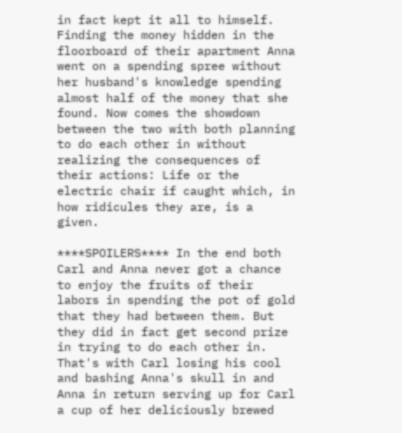in fact kept it all to himself. Finding the money hidden in the floorboard of their apartment Anna went on a spending spree without her husband's knowledge spending almost half of the money that she found. Now comes the showdown between the two with both planning to do each other in without realizing the consequences of their actions: Life or the electric chair if caught which, in how ridicules they are, is a given.

****SPOILERS**** In the end both Carl and Anna never got a chance to enjoy the fruits of their labors in spending the pot of gold that they had between them. But they did in fact get second prize in trying to do each other in. That's with Carl losing his cool and bashing Anna's skull in and Anna in return serving up for Carl a cup of her deliciously brewed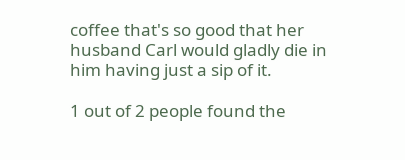coffee that's so good that her husband Carl would gladly die in him having just a sip of it.

1 out of 2 people found the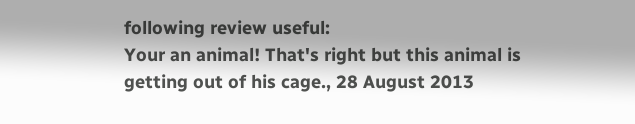following review useful:
Your an animal! That's right but this animal is getting out of his cage., 28 August 2013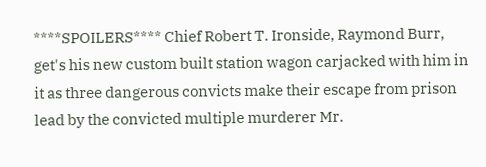****SPOILERS**** Chief Robert T. Ironside, Raymond Burr, get's his new custom built station wagon carjacked with him in it as three dangerous convicts make their escape from prison lead by the convicted multiple murderer Mr.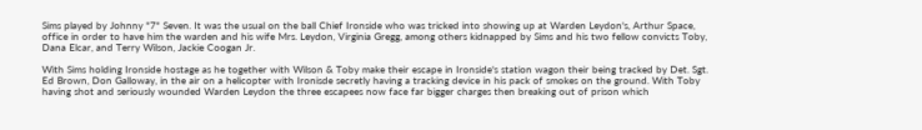Sims played by Johnny "7" Seven. It was the usual on the ball Chief Ironside who was tricked into showing up at Warden Leydon's, Arthur Space, office in order to have him the warden and his wife Mrs. Leydon, Virginia Gregg, among others kidnapped by Sims and his two fellow convicts Toby, Dana Elcar, and Terry Wilson, Jackie Coogan Jr.

With Sims holding Ironside hostage as he together with Wilson & Toby make their escape in Ironside's station wagon their being tracked by Det. Sgt. Ed Brown, Don Galloway, in the air on a helicopter with Ironisde secretly having a tracking device in his pack of smokes on the ground. With Toby having shot and seriously wounded Warden Leydon the three escapees now face far bigger charges then breaking out of prison which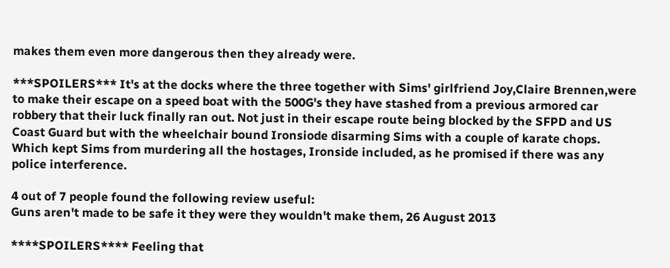makes them even more dangerous then they already were.

***SPOILERS*** It's at the docks where the three together with Sims' girlfriend Joy,Claire Brennen,were to make their escape on a speed boat with the 500G's they have stashed from a previous armored car robbery that their luck finally ran out. Not just in their escape route being blocked by the SFPD and US Coast Guard but with the wheelchair bound Ironsiode disarming Sims with a couple of karate chops. Which kept Sims from murdering all the hostages, Ironside included, as he promised if there was any police interference.

4 out of 7 people found the following review useful:
Guns aren't made to be safe it they were they wouldn't make them, 26 August 2013

****SPOILERS**** Feeling that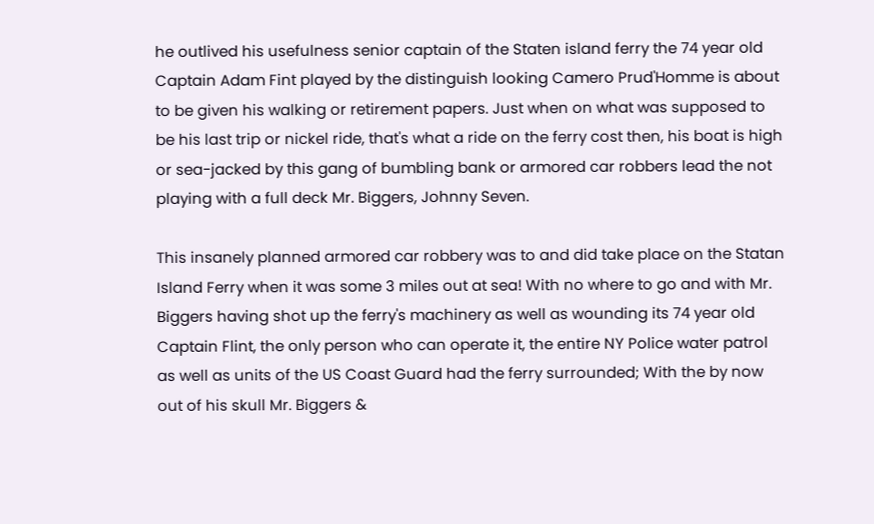he outlived his usefulness senior captain of the Staten island ferry the 74 year old Captain Adam Fint played by the distinguish looking Camero Prud'Homme is about to be given his walking or retirement papers. Just when on what was supposed to be his last trip or nickel ride, that's what a ride on the ferry cost then, his boat is high or sea-jacked by this gang of bumbling bank or armored car robbers lead the not playing with a full deck Mr. Biggers, Johnny Seven.

This insanely planned armored car robbery was to and did take place on the Statan Island Ferry when it was some 3 miles out at sea! With no where to go and with Mr. Biggers having shot up the ferry's machinery as well as wounding its 74 year old Captain Flint, the only person who can operate it, the entire NY Police water patrol as well as units of the US Coast Guard had the ferry surrounded; With the by now out of his skull Mr. Biggers &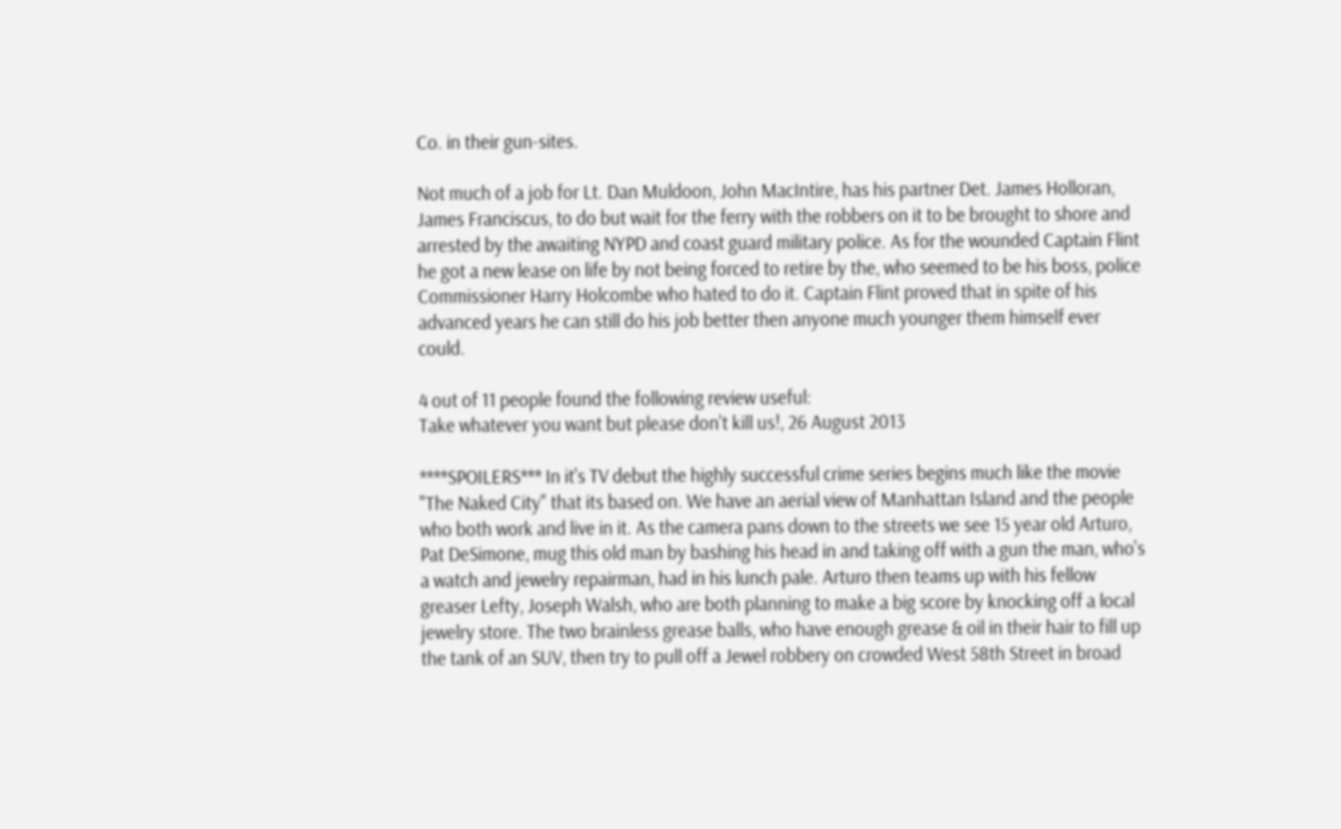Co. in their gun-sites.

Not much of a job for Lt. Dan Muldoon, John MacIntire, has his partner Det. James Holloran, James Franciscus, to do but wait for the ferry with the robbers on it to be brought to shore and arrested by the awaiting NYPD and coast guard military police. As for the wounded Captain Flint he got a new lease on life by not being forced to retire by the, who seemed to be his boss, police Commissioner Harry Holcombe who hated to do it. Captain Flint proved that in spite of his advanced years he can still do his job better then anyone much younger them himself ever could.

4 out of 11 people found the following review useful:
Take whatever you want but please don't kill us!, 26 August 2013

****SPOILERS*** In it's TV debut the highly successful crime series begins much like the movie "The Naked City" that its based on. We have an aerial view of Manhattan Island and the people who both work and live in it. As the camera pans down to the streets we see 15 year old Arturo, Pat DeSimone, mug this old man by bashing his head in and taking off with a gun the man, who's a watch and jewelry repairman, had in his lunch pale. Arturo then teams up with his fellow greaser Lefty, Joseph Walsh, who are both planning to make a big score by knocking off a local jewelry store. The two brainless grease balls, who have enough grease & oil in their hair to fill up the tank of an SUV, then try to pull off a Jewel robbery on crowded West 58th Street in broad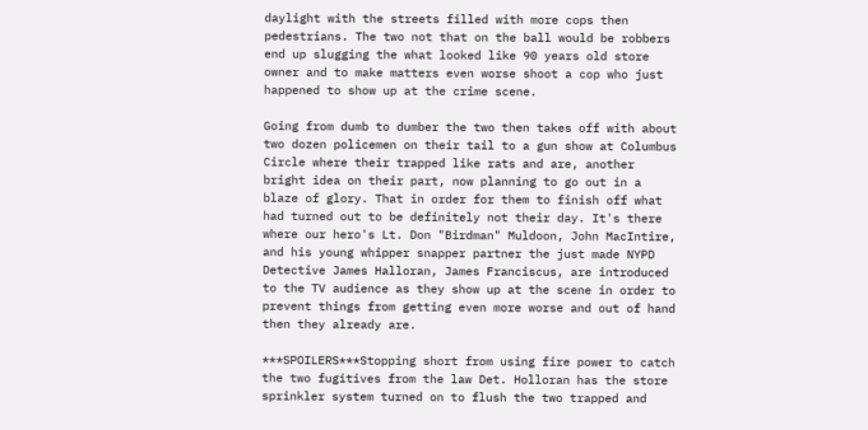daylight with the streets filled with more cops then pedestrians. The two not that on the ball would be robbers end up slugging the what looked like 90 years old store owner and to make matters even worse shoot a cop who just happened to show up at the crime scene.

Going from dumb to dumber the two then takes off with about two dozen policemen on their tail to a gun show at Columbus Circle where their trapped like rats and are, another bright idea on their part, now planning to go out in a blaze of glory. That in order for them to finish off what had turned out to be definitely not their day. It's there where our hero's Lt. Don "Birdman" Muldoon, John MacIntire, and his young whipper snapper partner the just made NYPD Detective James Halloran, James Franciscus, are introduced to the TV audience as they show up at the scene in order to prevent things from getting even more worse and out of hand then they already are.

***SPOILERS***Stopping short from using fire power to catch the two fugitives from the law Det. Holloran has the store sprinkler system turned on to flush the two trapped and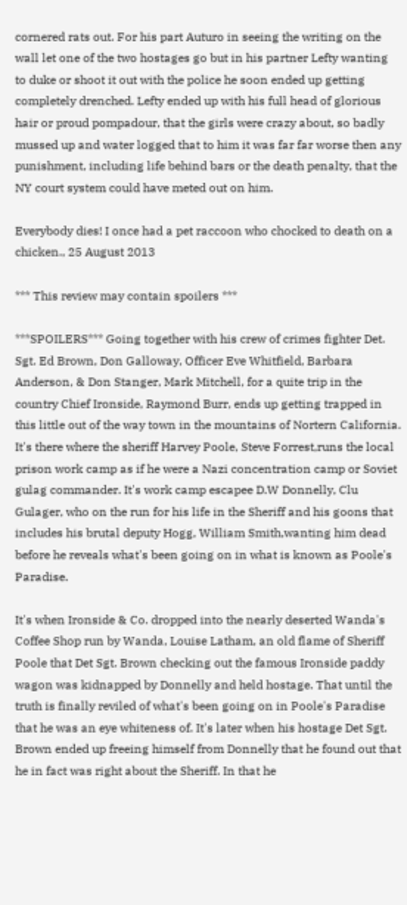cornered rats out. For his part Auturo in seeing the writing on the wall let one of the two hostages go but in his partner Lefty wanting to duke or shoot it out with the police he soon ended up getting completely drenched. Lefty ended up with his full head of glorious hair or proud pompadour, that the girls were crazy about, so badly mussed up and water logged that to him it was far far worse then any punishment, including life behind bars or the death penalty, that the NY court system could have meted out on him.

Everybody dies! I once had a pet raccoon who chocked to death on a chicken., 25 August 2013

*** This review may contain spoilers ***

***SPOILERS*** Going together with his crew of crimes fighter Det. Sgt. Ed Brown, Don Galloway, Officer Eve Whitfield, Barbara Anderson, & Don Stanger, Mark Mitchell, for a quite trip in the country Chief Ironside, Raymond Burr, ends up getting trapped in this little out of the way town in the mountains of Nortern California. It's there where the sheriff Harvey Poole, Steve Forrest,runs the local prison work camp as if he were a Nazi concentration camp or Soviet gulag commander. It's work camp escapee D.W Donnelly, Clu Gulager, who on the run for his life in the Sheriff and his goons that includes his brutal deputy Hogg, William Smith,wanting him dead before he reveals what's been going on in what is known as Poole's Paradise.

It's when Ironside & Co. dropped into the nearly deserted Wanda's Coffee Shop run by Wanda, Louise Latham, an old flame of Sheriff Poole that Det Sgt. Brown checking out the famous Ironside paddy wagon was kidnapped by Donnelly and held hostage. That until the truth is finally reviled of what's been going on in Poole's Paradise that he was an eye whiteness of. It's later when his hostage Det Sgt. Brown ended up freeing himself from Donnelly that he found out that he in fact was right about the Sheriff. In that he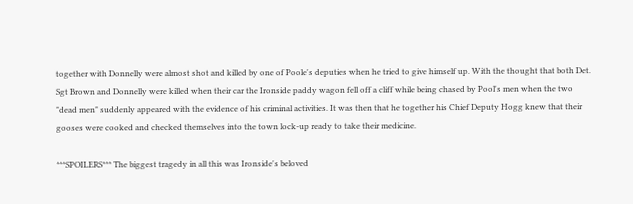together with Donnelly were almost shot and killed by one of Poole's deputies when he tried to give himself up. With the thought that both Det. Sgt Brown and Donnelly were killed when their car the Ironside paddy wagon fell off a cliff while being chased by Pool's men when the two "dead men" suddenly appeared with the evidence of his criminal activities. It was then that he together his Chief Deputy Hogg knew that their gooses were cooked and checked themselves into the town lock-up ready to take their medicine.

***SPOILERS*** The biggest tragedy in all this was Ironside's beloved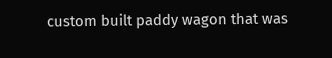custom built paddy wagon that was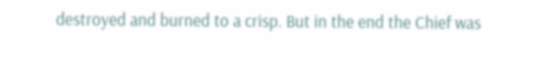destroyed and burned to a crisp. But in the end the Chief was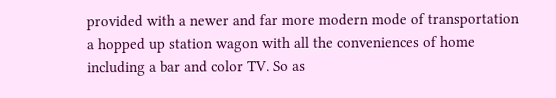provided with a newer and far more modern mode of transportation a hopped up station wagon with all the conveniences of home including a bar and color TV. So as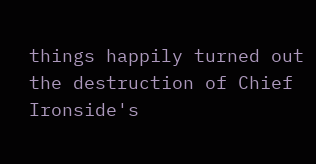things happily turned out the destruction of Chief Ironside's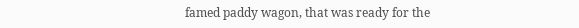famed paddy wagon, that was ready for the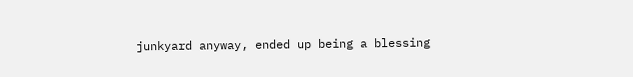junkyard anyway, ended up being a blessing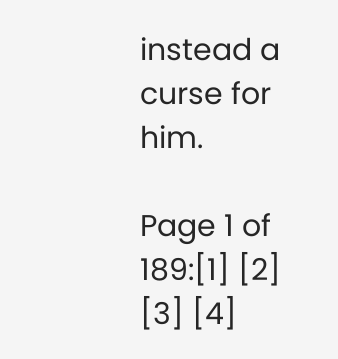instead a curse for him.

Page 1 of 189:[1] [2] [3] [4]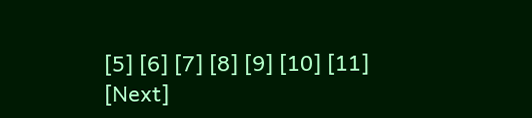[5] [6] [7] [8] [9] [10] [11] [Next]